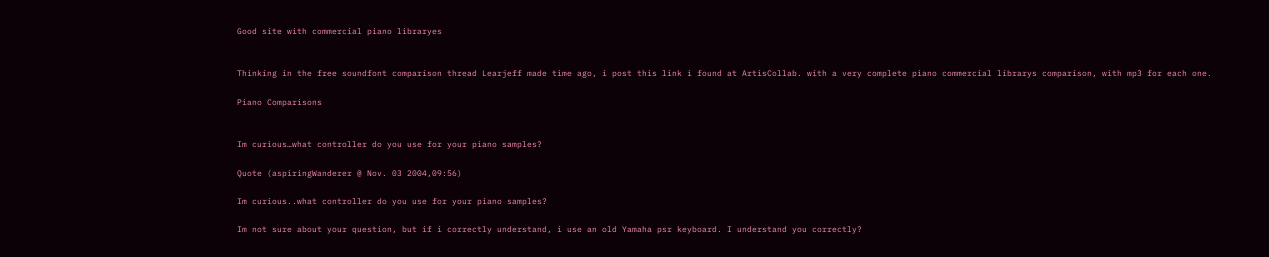Good site with commercial piano libraryes


Thinking in the free soundfont comparison thread Learjeff made time ago, i post this link i found at ArtisCollab. with a very complete piano commercial librarys comparison, with mp3 for each one.

Piano Comparisons


Im curious…what controller do you use for your piano samples?

Quote (aspiringWanderer @ Nov. 03 2004,09:56)

Im curious..what controller do you use for your piano samples?

Im not sure about your question, but if i correctly understand, i use an old Yamaha psr keyboard. I understand you correctly?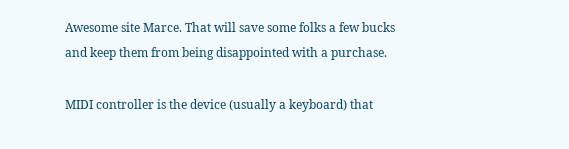Awesome site Marce. That will save some folks a few bucks and keep them from being disappointed with a purchase.

MIDI controller is the device (usually a keyboard) that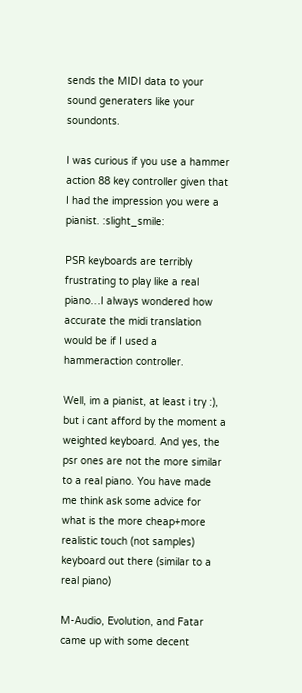sends the MIDI data to your sound generaters like your soundonts.

I was curious if you use a hammer action 88 key controller given that I had the impression you were a pianist. :slight_smile:

PSR keyboards are terribly frustrating to play like a real piano…I always wondered how accurate the midi translation would be if I used a hammeraction controller.

Well, im a pianist, at least i try :), but i cant afford by the moment a weighted keyboard. And yes, the psr ones are not the more similar to a real piano. You have made me think ask some advice for what is the more cheap+more realistic touch (not samples) keyboard out there (similar to a real piano)

M-Audio, Evolution, and Fatar came up with some decent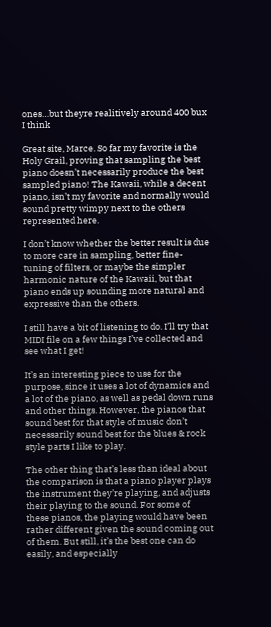ones…but theyre realitively around 400 bux I think

Great site, Marce. So far my favorite is the Holy Grail, proving that sampling the best piano doesn’t necessarily produce the best sampled piano! The Kawaii, while a decent piano, isn’t my favorite and normally would sound pretty wimpy next to the others represented here.

I don’t know whether the better result is due to more care in sampling, better fine-tuning of filters, or maybe the simpler harmonic nature of the Kawaii, but that piano ends up sounding more natural and expressive than the others.

I still have a bit of listening to do. I’ll try that MIDI file on a few things I’ve collected and see what I get!

It’s an interesting piece to use for the purpose, since it uses a lot of dynamics and a lot of the piano, as well as pedal down runs and other things. However, the pianos that sound best for that style of music don’t necessarily sound best for the blues & rock style parts I like to play.

The other thing that’s less than ideal about the comparison is that a piano player plays the instrument they’re playing, and adjusts their playing to the sound. For some of these pianos, the playing would have been rather different given the sound coming out of them. But still, it’s the best one can do easily, and especially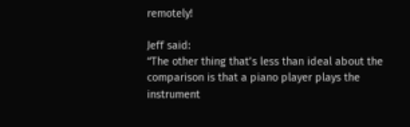remotely!

Jeff said:
“The other thing that’s less than ideal about the comparison is that a piano player plays the instrument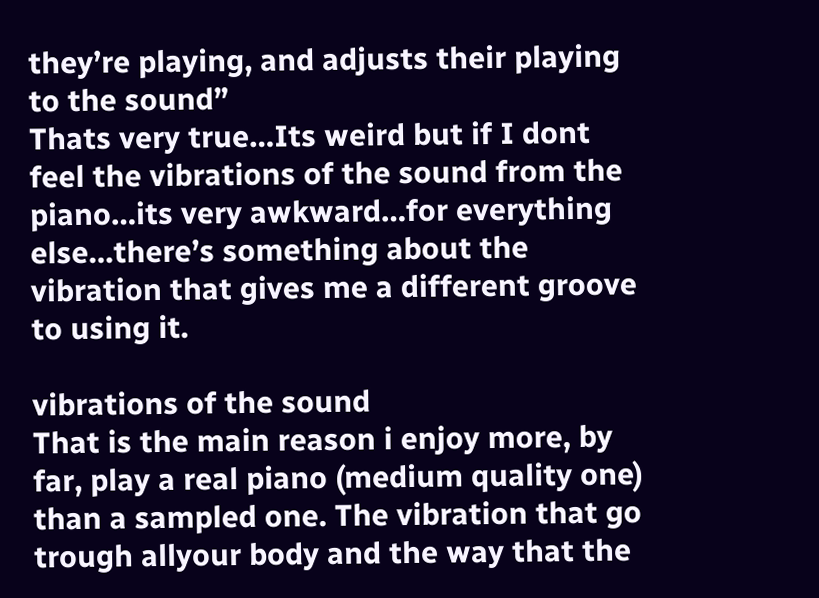they’re playing, and adjusts their playing to the sound”
Thats very true…Its weird but if I dont feel the vibrations of the sound from the piano…its very awkward…for everything else…there’s something about the vibration that gives me a different groove to using it.

vibrations of the sound
That is the main reason i enjoy more, by far, play a real piano (medium quality one) than a sampled one. The vibration that go trough allyour body and the way that the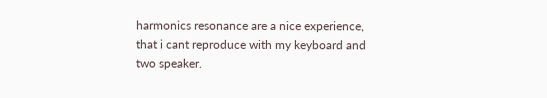harmonics resonance are a nice experience, that i cant reproduce with my keyboard and two speaker.